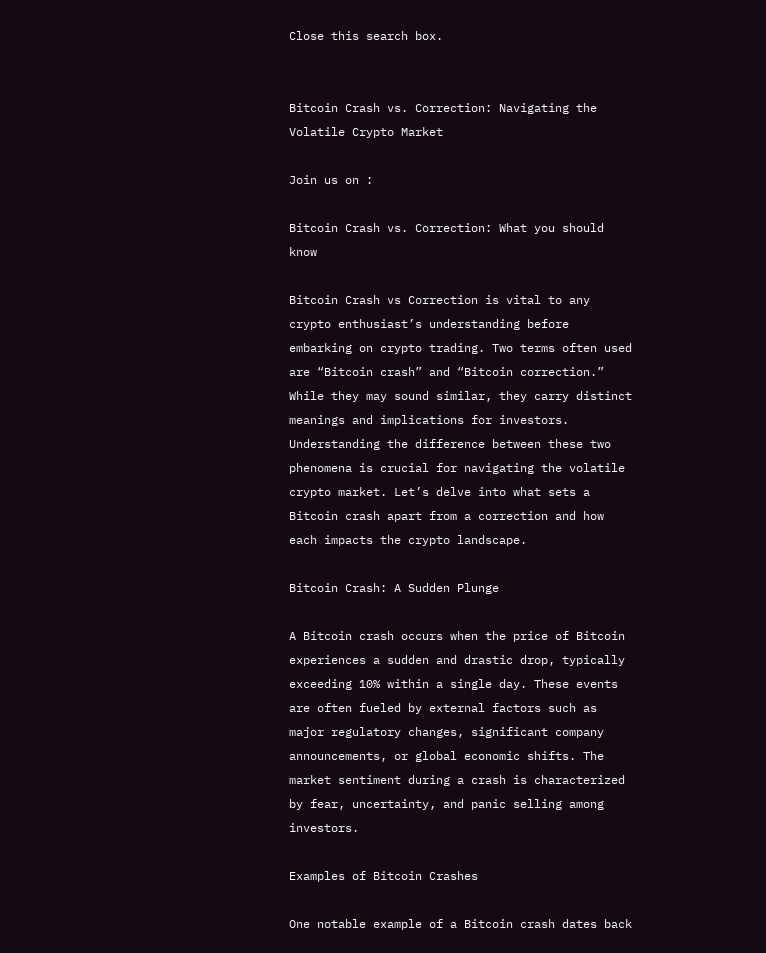Close this search box.


Bitcoin Crash vs. Correction: Navigating the Volatile Crypto Market

Join us on :

Bitcoin Crash vs. Correction: What you should know

Bitcoin Crash vs Correction is vital to any crypto enthusiast’s understanding before embarking on crypto trading. Two terms often used are “Bitcoin crash” and “Bitcoin correction.” While they may sound similar, they carry distinct meanings and implications for investors. Understanding the difference between these two phenomena is crucial for navigating the volatile crypto market. Let’s delve into what sets a Bitcoin crash apart from a correction and how each impacts the crypto landscape.

Bitcoin Crash: A Sudden Plunge

A Bitcoin crash occurs when the price of Bitcoin experiences a sudden and drastic drop, typically exceeding 10% within a single day. These events are often fueled by external factors such as major regulatory changes, significant company announcements, or global economic shifts. The market sentiment during a crash is characterized by fear, uncertainty, and panic selling among investors.

Examples of Bitcoin Crashes

One notable example of a Bitcoin crash dates back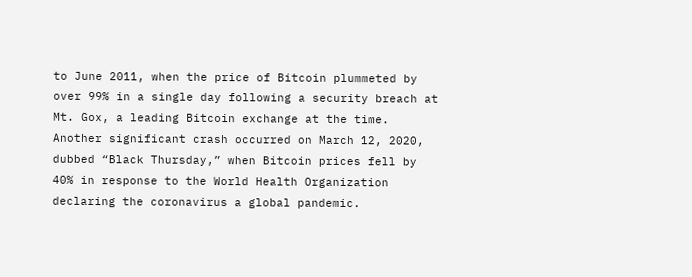to June 2011, when the price of Bitcoin plummeted by over 99% in a single day following a security breach at Mt. Gox, a leading Bitcoin exchange at the time. Another significant crash occurred on March 12, 2020, dubbed “Black Thursday,” when Bitcoin prices fell by 40% in response to the World Health Organization declaring the coronavirus a global pandemic.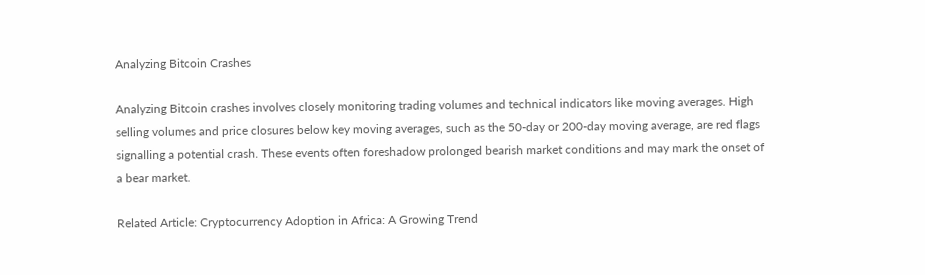Analyzing Bitcoin Crashes

Analyzing Bitcoin crashes involves closely monitoring trading volumes and technical indicators like moving averages. High selling volumes and price closures below key moving averages, such as the 50-day or 200-day moving average, are red flags signalling a potential crash. These events often foreshadow prolonged bearish market conditions and may mark the onset of a bear market.

Related Article: Cryptocurrency Adoption in Africa: A Growing Trend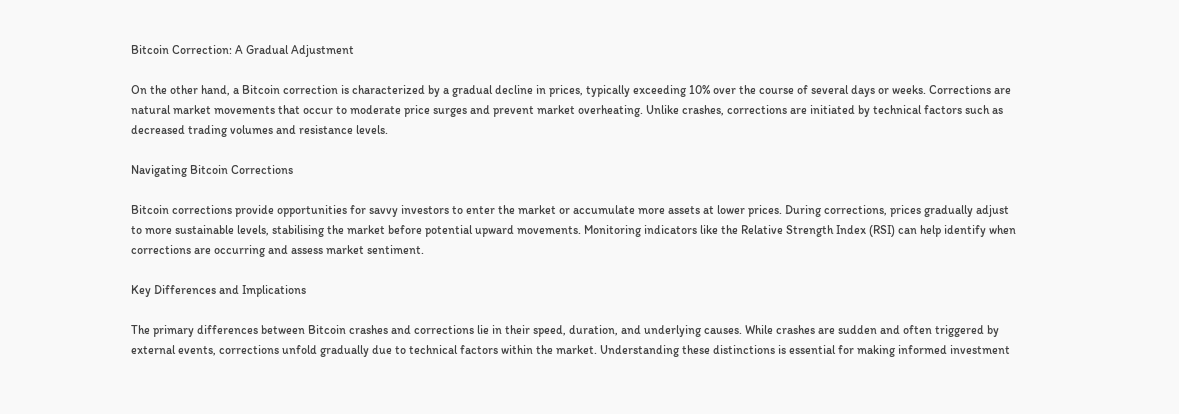Bitcoin Correction: A Gradual Adjustment

On the other hand, a Bitcoin correction is characterized by a gradual decline in prices, typically exceeding 10% over the course of several days or weeks. Corrections are natural market movements that occur to moderate price surges and prevent market overheating. Unlike crashes, corrections are initiated by technical factors such as decreased trading volumes and resistance levels.

Navigating Bitcoin Corrections

Bitcoin corrections provide opportunities for savvy investors to enter the market or accumulate more assets at lower prices. During corrections, prices gradually adjust to more sustainable levels, stabilising the market before potential upward movements. Monitoring indicators like the Relative Strength Index (RSI) can help identify when corrections are occurring and assess market sentiment.

Key Differences and Implications

The primary differences between Bitcoin crashes and corrections lie in their speed, duration, and underlying causes. While crashes are sudden and often triggered by external events, corrections unfold gradually due to technical factors within the market. Understanding these distinctions is essential for making informed investment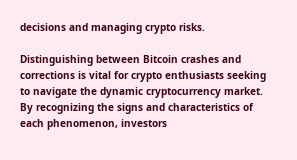decisions and managing crypto risks.

Distinguishing between Bitcoin crashes and corrections is vital for crypto enthusiasts seeking to navigate the dynamic cryptocurrency market. By recognizing the signs and characteristics of each phenomenon, investors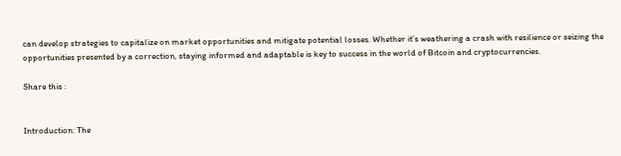can develop strategies to capitalize on market opportunities and mitigate potential losses. Whether it’s weathering a crash with resilience or seizing the opportunities presented by a correction, staying informed and adaptable is key to success in the world of Bitcoin and cryptocurrencies.

Share this :


Introduction: The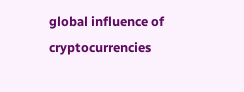global influence of cryptocurrencies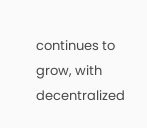continues to grow, with decentralized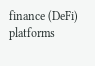finance (DeFi) platforms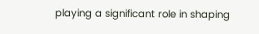playing a significant role in shaping